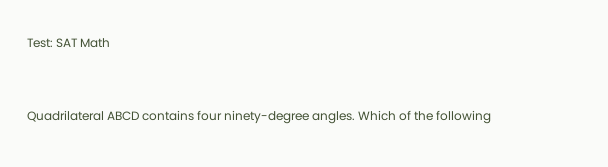Test: SAT Math


Quadrilateral ABCD contains four ninety-degree angles. Which of the following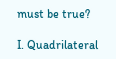must be true?

I. Quadrilateral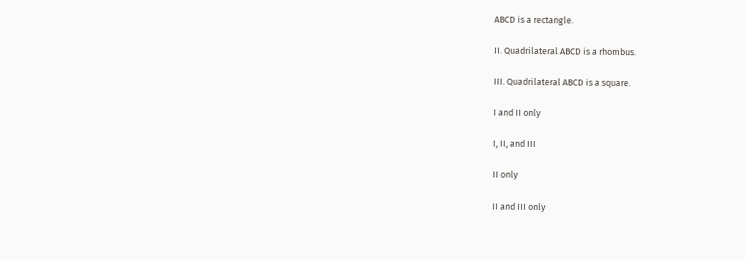ABCD is a rectangle.

II. Quadrilateral ABCD is a rhombus.

III. Quadrilateral ABCD is a square.

I and II only

I, II, and III

II only

II and III only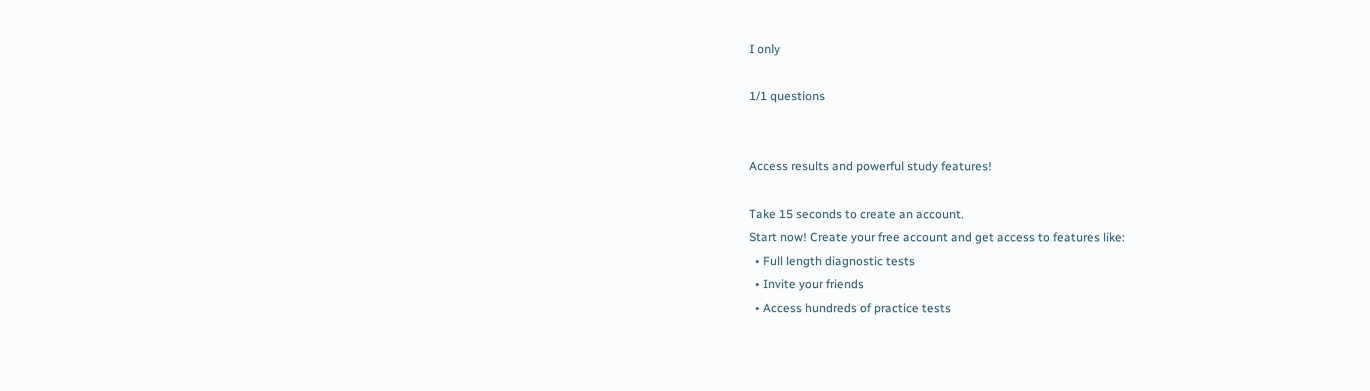I only

1/1 questions


Access results and powerful study features!

Take 15 seconds to create an account.
Start now! Create your free account and get access to features like:
  • Full length diagnostic tests
  • Invite your friends
  • Access hundreds of practice tests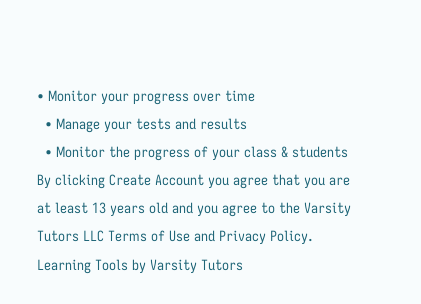• Monitor your progress over time
  • Manage your tests and results
  • Monitor the progress of your class & students
By clicking Create Account you agree that you are at least 13 years old and you agree to the Varsity Tutors LLC Terms of Use and Privacy Policy.
Learning Tools by Varsity Tutors